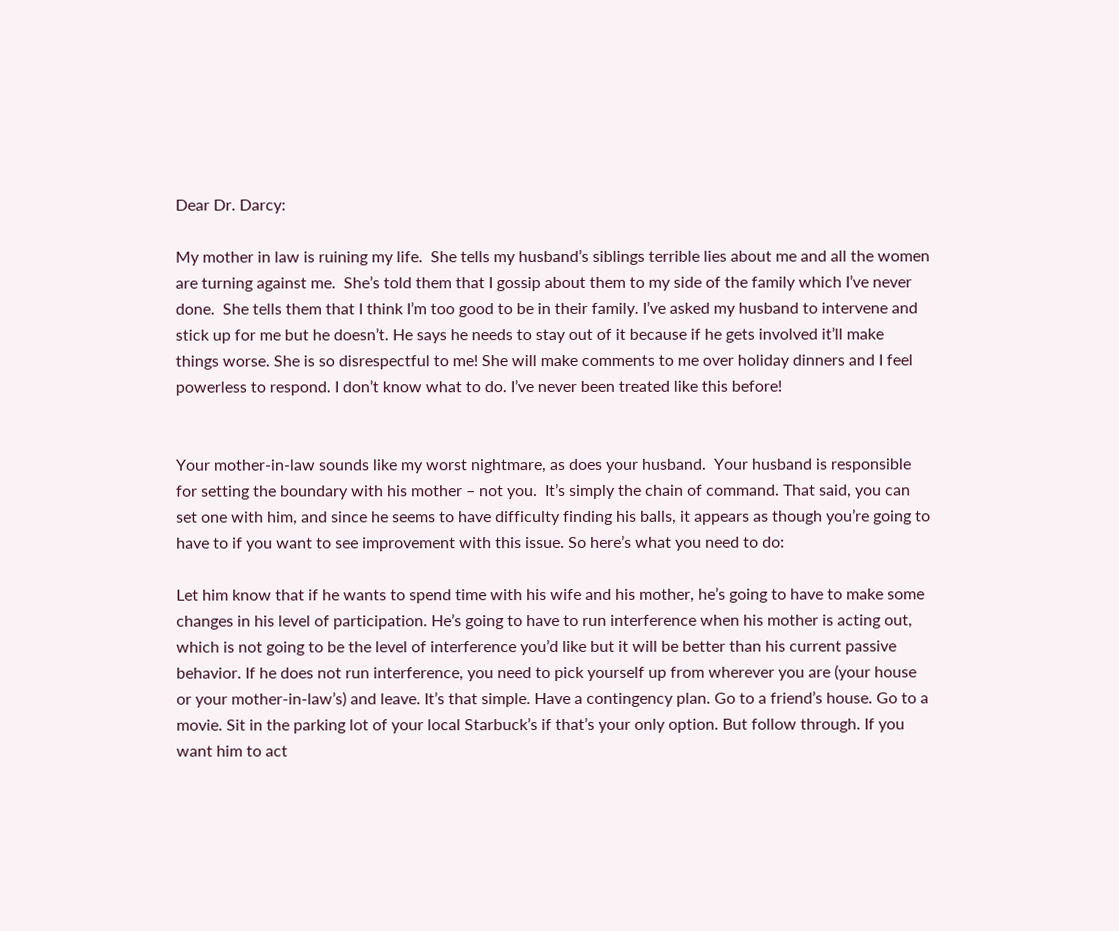Dear Dr. Darcy:

My mother in law is ruining my life.  She tells my husband’s siblings terrible lies about me and all the women are turning against me.  She’s told them that I gossip about them to my side of the family which I’ve never done.  She tells them that I think I’m too good to be in their family. I’ve asked my husband to intervene and stick up for me but he doesn’t. He says he needs to stay out of it because if he gets involved it’ll make things worse. She is so disrespectful to me! She will make comments to me over holiday dinners and I feel powerless to respond. I don’t know what to do. I’ve never been treated like this before!


Your mother-in-law sounds like my worst nightmare, as does your husband.  Your husband is responsible for setting the boundary with his mother – not you.  It’s simply the chain of command. That said, you can set one with him, and since he seems to have difficulty finding his balls, it appears as though you’re going to have to if you want to see improvement with this issue. So here’s what you need to do:

Let him know that if he wants to spend time with his wife and his mother, he’s going to have to make some changes in his level of participation. He’s going to have to run interference when his mother is acting out, which is not going to be the level of interference you’d like but it will be better than his current passive behavior. If he does not run interference, you need to pick yourself up from wherever you are (your house or your mother-in-law’s) and leave. It’s that simple. Have a contingency plan. Go to a friend’s house. Go to a movie. Sit in the parking lot of your local Starbuck’s if that’s your only option. But follow through. If you want him to act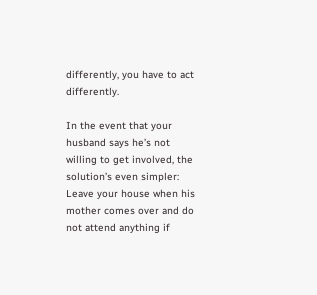differently, you have to act differently.

In the event that your husband says he’s not willing to get involved, the solution’s even simpler: Leave your house when his mother comes over and do not attend anything if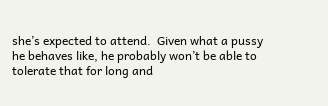she’s expected to attend.  Given what a pussy he behaves like, he probably won’t be able to tolerate that for long and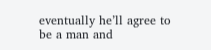eventually he’ll agree to be a man and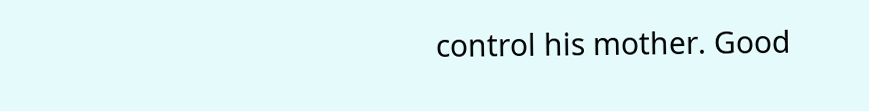control his mother. Good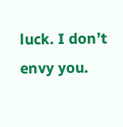luck. I don’t envy you.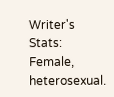Writer's Stats: Female, heterosexual.